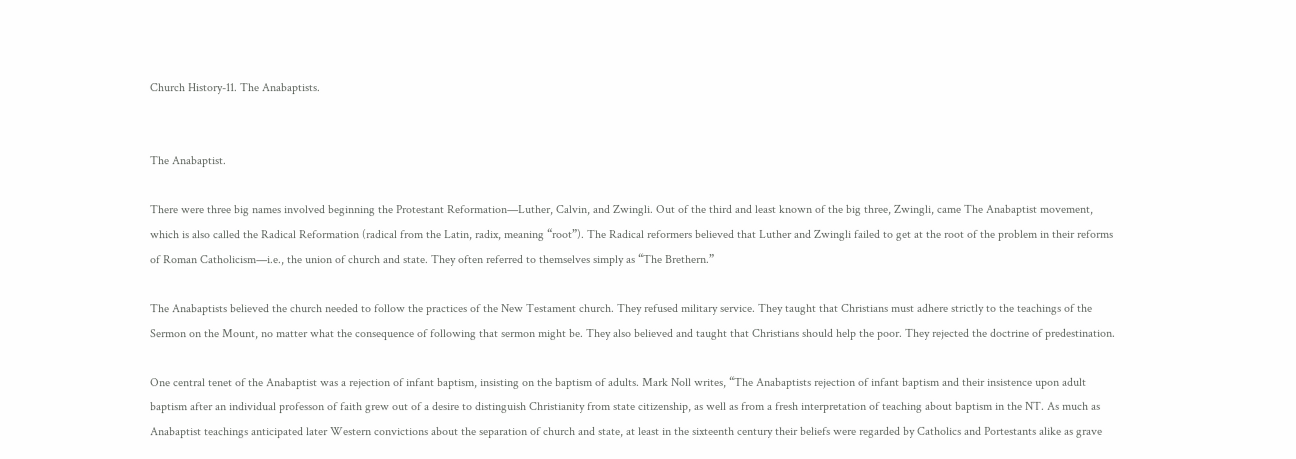Church History-11. The Anabaptists.


The Anabaptist.

There were three big names involved beginning the Protestant Reformation—Luther, Calvin, and Zwingli. Out of the third and least known of the big three, Zwingli, came The Anabaptist movement, which is also called the Radical Reformation (radical from the Latin, radix, meaning “root”). The Radical reformers believed that Luther and Zwingli failed to get at the root of the problem in their reforms of Roman Catholicism—i.e., the union of church and state. They often referred to themselves simply as “The Brethern.”

The Anabaptists believed the church needed to follow the practices of the New Testament church. They refused military service. They taught that Christians must adhere strictly to the teachings of the Sermon on the Mount, no matter what the consequence of following that sermon might be. They also believed and taught that Christians should help the poor. They rejected the doctrine of predestination.

One central tenet of the Anabaptist was a rejection of infant baptism, insisting on the baptism of adults. Mark Noll writes, “The Anabaptists rejection of infant baptism and their insistence upon adult baptism after an individual professon of faith grew out of a desire to distinguish Christianity from state citizenship, as well as from a fresh interpretation of teaching about baptism in the NT. As much as Anabaptist teachings anticipated later Western convictions about the separation of church and state, at least in the sixteenth century their beliefs were regarded by Catholics and Portestants alike as grave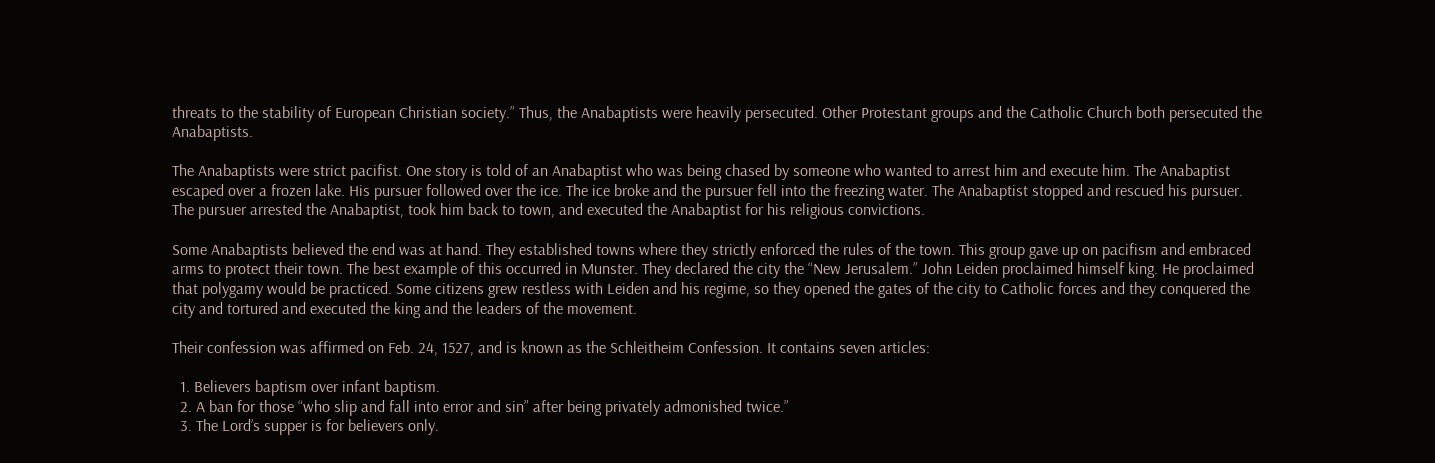threats to the stability of European Christian society.” Thus, the Anabaptists were heavily persecuted. Other Protestant groups and the Catholic Church both persecuted the Anabaptists.

The Anabaptists were strict pacifist. One story is told of an Anabaptist who was being chased by someone who wanted to arrest him and execute him. The Anabaptist escaped over a frozen lake. His pursuer followed over the ice. The ice broke and the pursuer fell into the freezing water. The Anabaptist stopped and rescued his pursuer. The pursuer arrested the Anabaptist, took him back to town, and executed the Anabaptist for his religious convictions.

Some Anabaptists believed the end was at hand. They established towns where they strictly enforced the rules of the town. This group gave up on pacifism and embraced arms to protect their town. The best example of this occurred in Munster. They declared the city the “New Jerusalem.” John Leiden proclaimed himself king. He proclaimed that polygamy would be practiced. Some citizens grew restless with Leiden and his regime, so they opened the gates of the city to Catholic forces and they conquered the city and tortured and executed the king and the leaders of the movement.

Their confession was affirmed on Feb. 24, 1527, and is known as the Schleitheim Confession. It contains seven articles:

  1. Believers baptism over infant baptism.
  2. A ban for those “who slip and fall into error and sin” after being privately admonished twice.”
  3. The Lord’s supper is for believers only.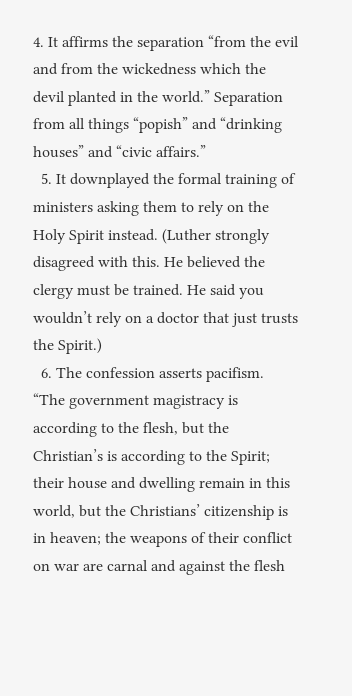4. It affirms the separation “from the evil and from the wickedness which the devil planted in the world.” Separation from all things “popish” and “drinking houses” and “civic affairs.”
  5. It downplayed the formal training of ministers asking them to rely on the Holy Spirit instead. (Luther strongly disagreed with this. He believed the clergy must be trained. He said you wouldn’t rely on a doctor that just trusts the Spirit.)
  6. The confession asserts pacifism. “The government magistracy is according to the flesh, but the Christian’s is according to the Spirit; their house and dwelling remain in this world, but the Christians’ citizenship is in heaven; the weapons of their conflict on war are carnal and against the flesh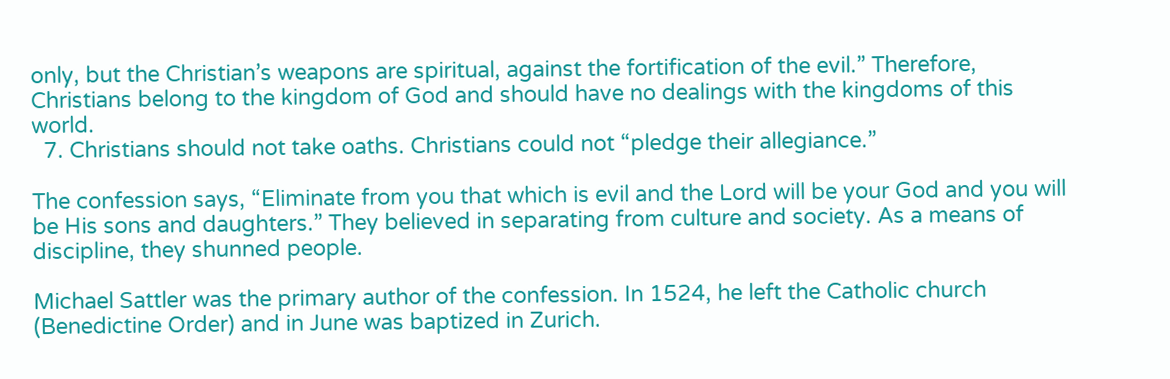only, but the Christian’s weapons are spiritual, against the fortification of the evil.” Therefore, Christians belong to the kingdom of God and should have no dealings with the kingdoms of this world.
  7. Christians should not take oaths. Christians could not “pledge their allegiance.”

The confession says, “Eliminate from you that which is evil and the Lord will be your God and you will be His sons and daughters.” They believed in separating from culture and society. As a means of discipline, they shunned people.

Michael Sattler was the primary author of the confession. In 1524, he left the Catholic church (Benedictine Order) and in June was baptized in Zurich.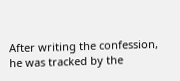After writing the confession, he was tracked by the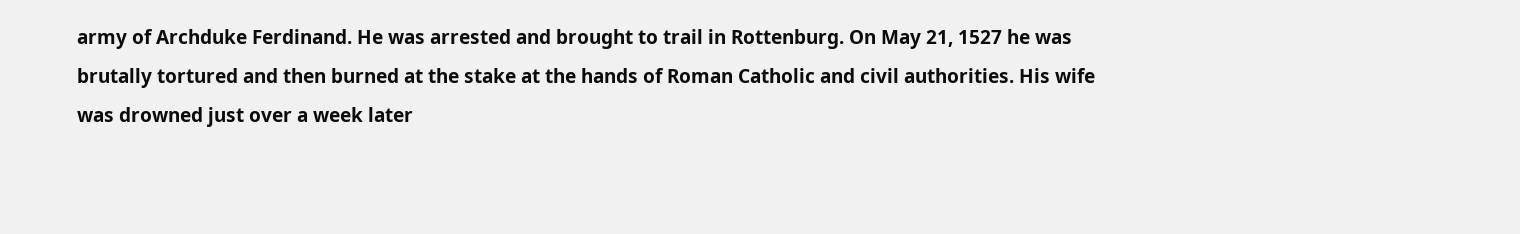army of Archduke Ferdinand. He was arrested and brought to trail in Rottenburg. On May 21, 1527 he was brutally tortured and then burned at the stake at the hands of Roman Catholic and civil authorities. His wife was drowned just over a week later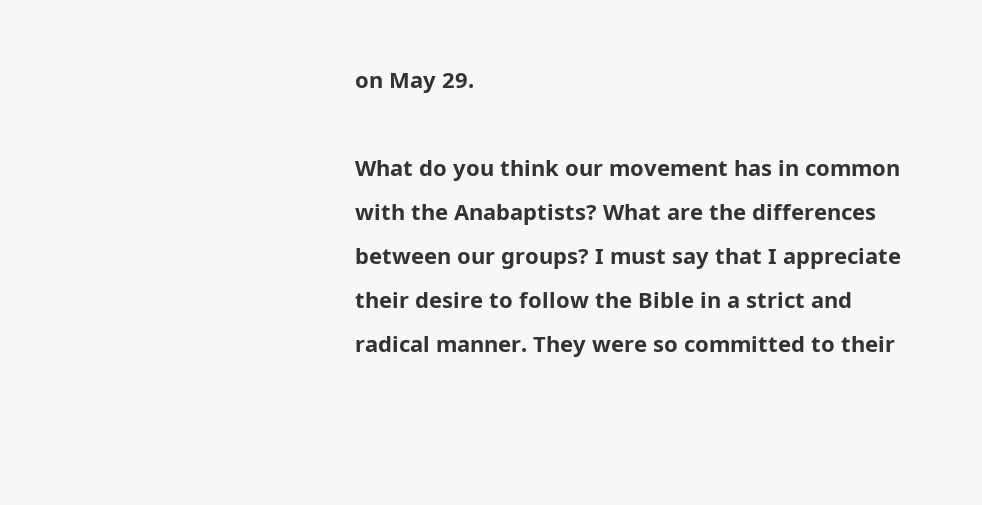on May 29.

What do you think our movement has in common with the Anabaptists? What are the differences between our groups? I must say that I appreciate their desire to follow the Bible in a strict and radical manner. They were so committed to their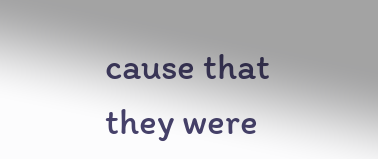cause that they were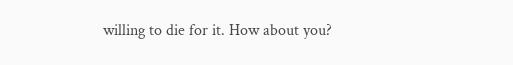willing to die for it. How about you?